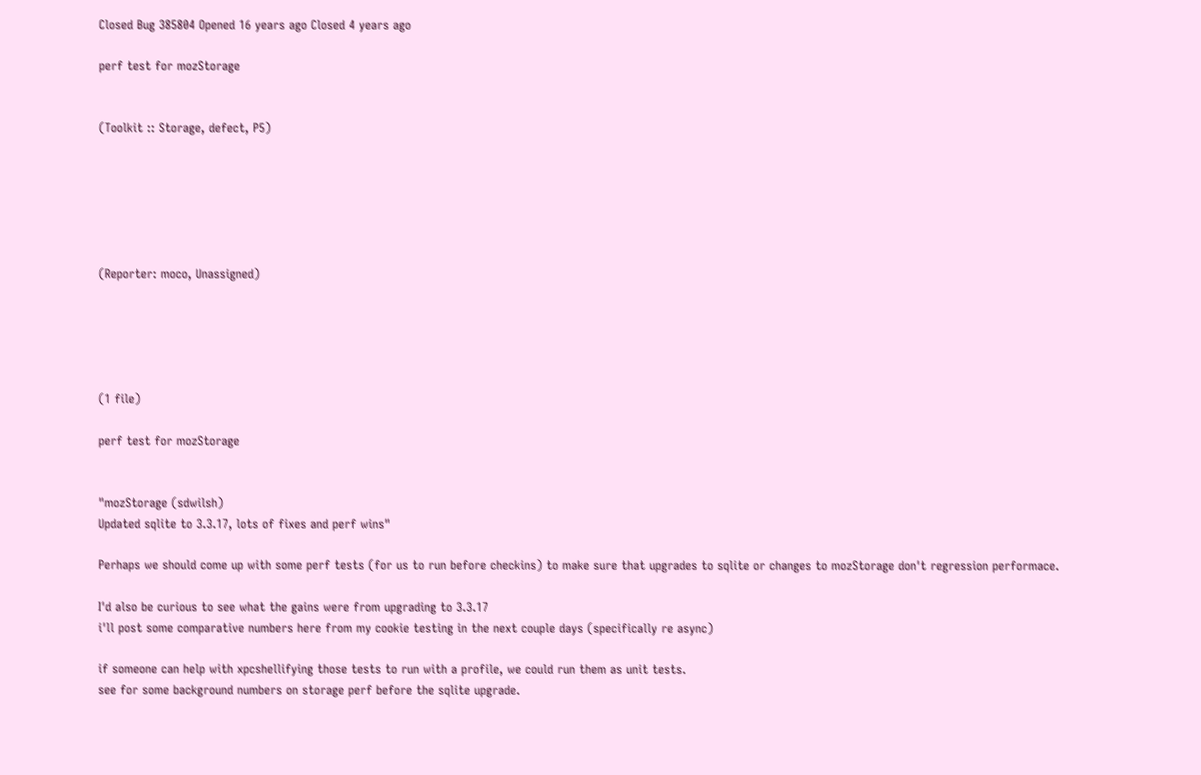Closed Bug 385804 Opened 16 years ago Closed 4 years ago

perf test for mozStorage


(Toolkit :: Storage, defect, P5)






(Reporter: moco, Unassigned)





(1 file)

perf test for mozStorage


"mozStorage (sdwilsh)
Updated sqlite to 3.3.17, lots of fixes and perf wins"

Perhaps we should come up with some perf tests (for us to run before checkins) to make sure that upgrades to sqlite or changes to mozStorage don't regression performace.

I'd also be curious to see what the gains were from upgrading to 3.3.17
i'll post some comparative numbers here from my cookie testing in the next couple days (specifically re async)

if someone can help with xpcshellifying those tests to run with a profile, we could run them as unit tests.
see for some background numbers on storage perf before the sqlite upgrade.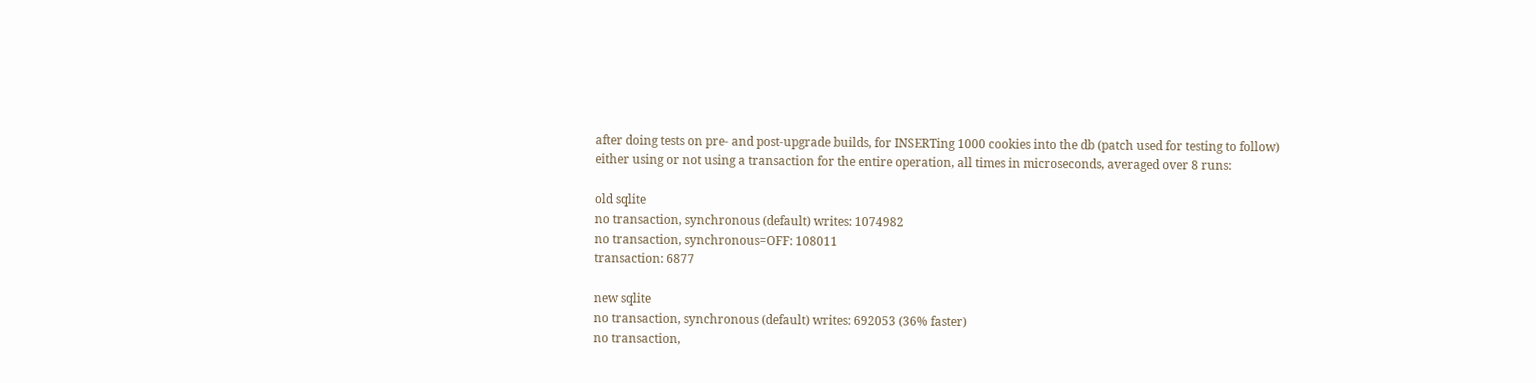after doing tests on pre- and post-upgrade builds, for INSERTing 1000 cookies into the db (patch used for testing to follow) either using or not using a transaction for the entire operation, all times in microseconds, averaged over 8 runs:

old sqlite
no transaction, synchronous (default) writes: 1074982
no transaction, synchronous=OFF: 108011
transaction: 6877

new sqlite
no transaction, synchronous (default) writes: 692053 (36% faster)
no transaction,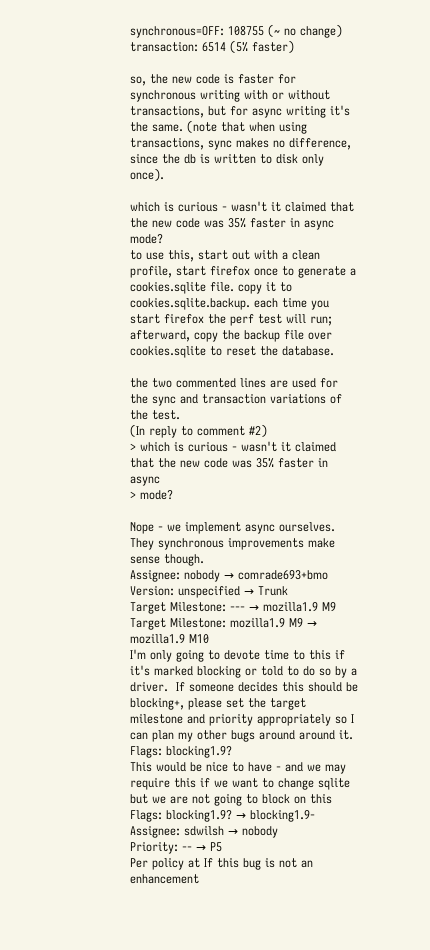synchronous=OFF: 108755 (~ no change)
transaction: 6514 (5% faster)

so, the new code is faster for synchronous writing with or without transactions, but for async writing it's the same. (note that when using transactions, sync makes no difference, since the db is written to disk only once).

which is curious - wasn't it claimed that the new code was 35% faster in async mode?
to use this, start out with a clean profile, start firefox once to generate a cookies.sqlite file. copy it to cookies.sqlite.backup. each time you start firefox the perf test will run; afterward, copy the backup file over cookies.sqlite to reset the database.

the two commented lines are used for the sync and transaction variations of the test.
(In reply to comment #2)
> which is curious - wasn't it claimed that the new code was 35% faster in async
> mode?

Nope - we implement async ourselves.  They synchronous improvements make sense though.
Assignee: nobody → comrade693+bmo
Version: unspecified → Trunk
Target Milestone: --- → mozilla1.9 M9
Target Milestone: mozilla1.9 M9 → mozilla1.9 M10
I'm only going to devote time to this if it's marked blocking or told to do so by a driver.  If someone decides this should be blocking+, please set the target milestone and priority appropriately so I can plan my other bugs around around it.
Flags: blocking1.9?
This would be nice to have - and we may require this if we want to change sqlite but we are not going to block on this
Flags: blocking1.9? → blocking1.9-
Assignee: sdwilsh → nobody
Priority: -- → P5
Per policy at If this bug is not an enhancement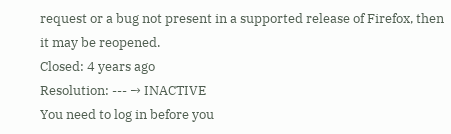request or a bug not present in a supported release of Firefox, then it may be reopened.
Closed: 4 years ago
Resolution: --- → INACTIVE
You need to log in before you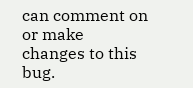can comment on or make changes to this bug.